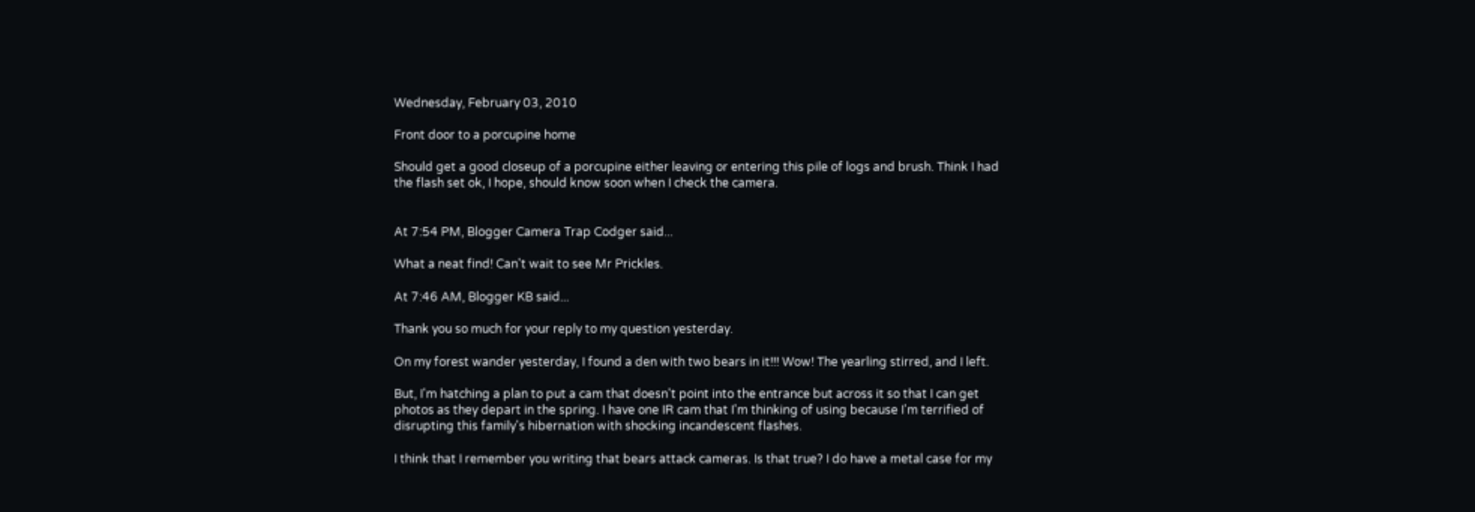Wednesday, February 03, 2010

Front door to a porcupine home

Should get a good closeup of a porcupine either leaving or entering this pile of logs and brush. Think I had the flash set ok, I hope, should know soon when I check the camera.


At 7:54 PM, Blogger Camera Trap Codger said...

What a neat find! Can't wait to see Mr Prickles.

At 7:46 AM, Blogger KB said...

Thank you so much for your reply to my question yesterday.

On my forest wander yesterday, I found a den with two bears in it!!! Wow! The yearling stirred, and I left.

But, I'm hatching a plan to put a cam that doesn't point into the entrance but across it so that I can get photos as they depart in the spring. I have one IR cam that I'm thinking of using because I'm terrified of disrupting this family's hibernation with shocking incandescent flashes.

I think that I remember you writing that bears attack cameras. Is that true? I do have a metal case for my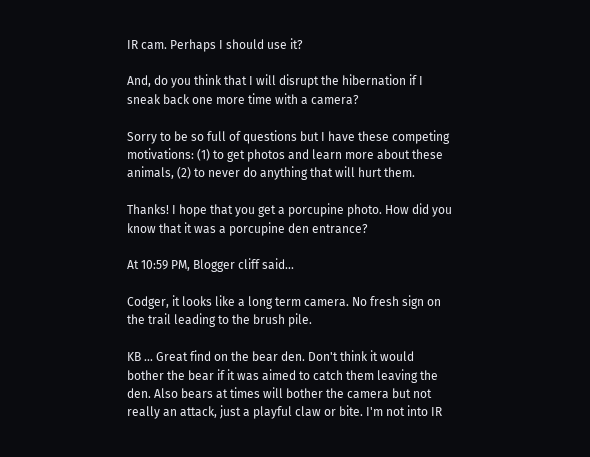IR cam. Perhaps I should use it?

And, do you think that I will disrupt the hibernation if I sneak back one more time with a camera?

Sorry to be so full of questions but I have these competing motivations: (1) to get photos and learn more about these animals, (2) to never do anything that will hurt them.

Thanks! I hope that you get a porcupine photo. How did you know that it was a porcupine den entrance?

At 10:59 PM, Blogger cliff said...

Codger, it looks like a long term camera. No fresh sign on the trail leading to the brush pile.

KB ... Great find on the bear den. Don't think it would bother the bear if it was aimed to catch them leaving the den. Also bears at times will bother the camera but not really an attack, just a playful claw or bite. I'm not into IR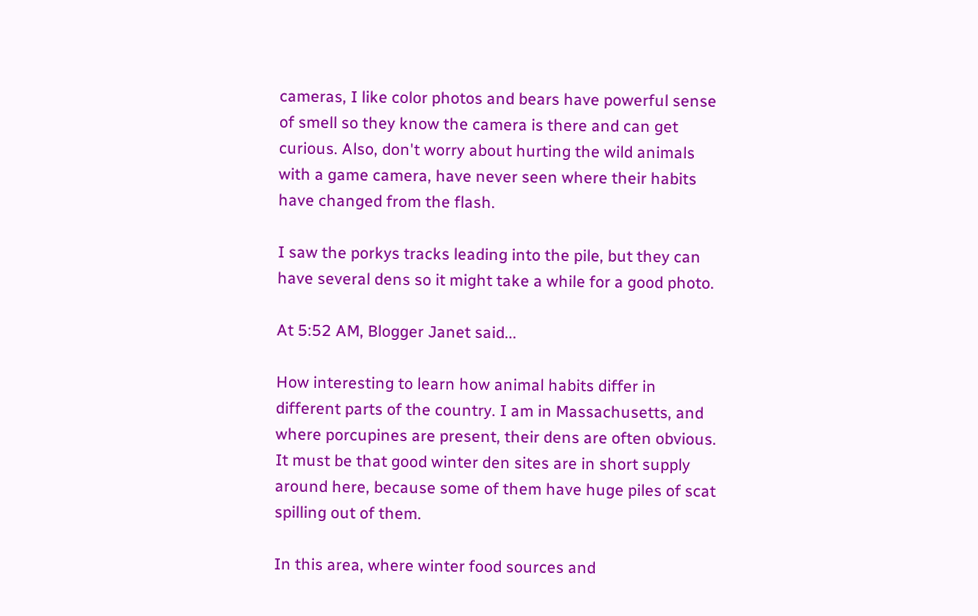cameras, I like color photos and bears have powerful sense of smell so they know the camera is there and can get curious. Also, don't worry about hurting the wild animals with a game camera, have never seen where their habits have changed from the flash.

I saw the porkys tracks leading into the pile, but they can have several dens so it might take a while for a good photo.

At 5:52 AM, Blogger Janet said...

How interesting to learn how animal habits differ in different parts of the country. I am in Massachusetts, and where porcupines are present, their dens are often obvious. It must be that good winter den sites are in short supply around here, because some of them have huge piles of scat spilling out of them.

In this area, where winter food sources and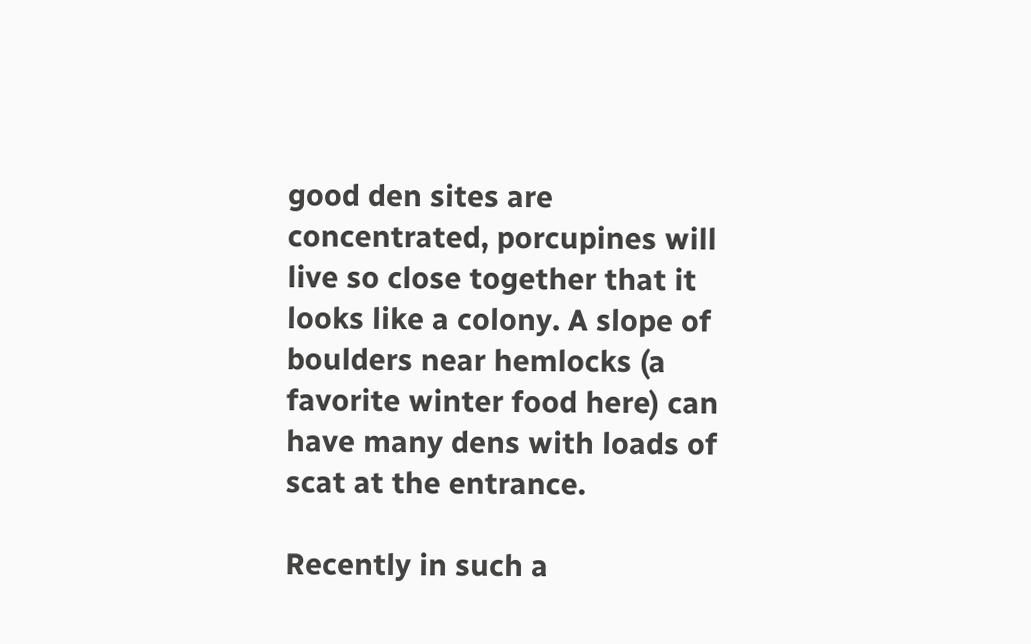good den sites are concentrated, porcupines will live so close together that it looks like a colony. A slope of boulders near hemlocks (a favorite winter food here) can have many dens with loads of scat at the entrance.

Recently in such a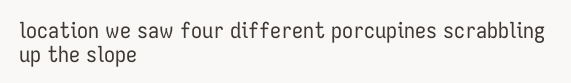location we saw four different porcupines scrabbling up the slope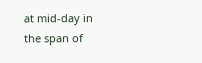at mid-day in the span of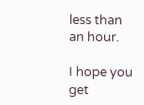less than an hour.

I hope you get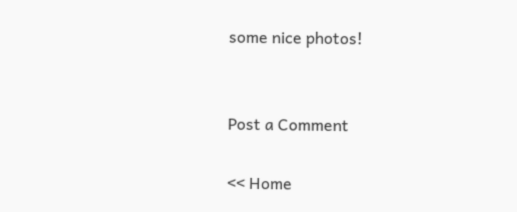some nice photos!


Post a Comment

<< Home